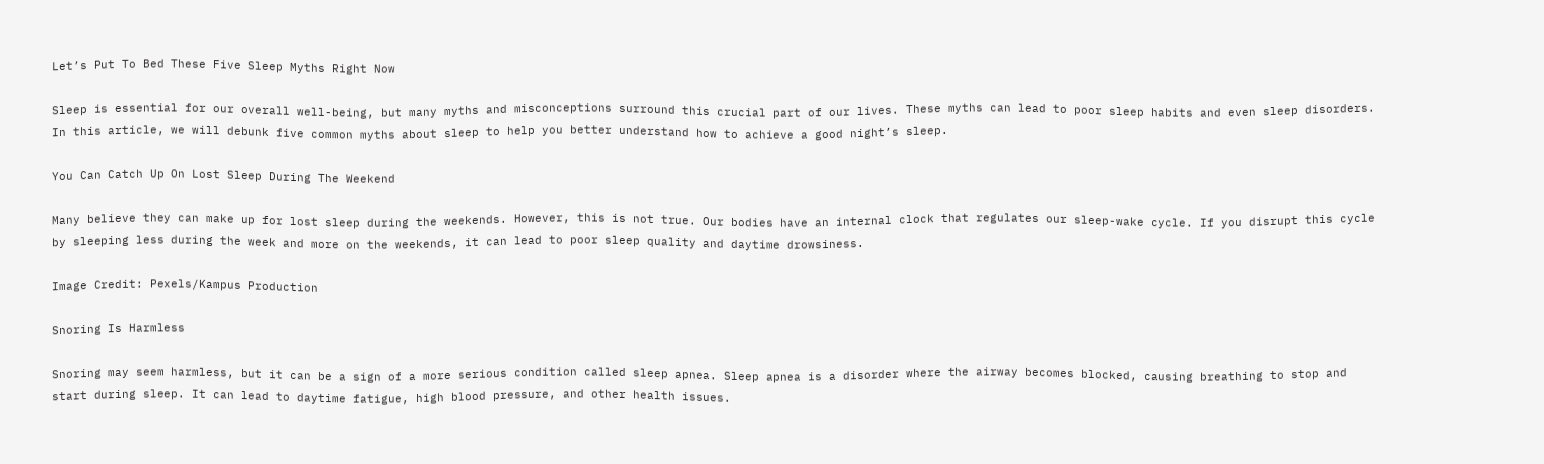Let’s Put To Bed These Five Sleep Myths Right Now

Sleep is essential for our overall well-being, but many myths and misconceptions surround this crucial part of our lives. These myths can lead to poor sleep habits and even sleep disorders. In this article, we will debunk five common myths about sleep to help you better understand how to achieve a good night’s sleep.

You Can Catch Up On Lost Sleep During The Weekend

Many believe they can make up for lost sleep during the weekends. However, this is not true. Our bodies have an internal clock that regulates our sleep-wake cycle. If you disrupt this cycle by sleeping less during the week and more on the weekends, it can lead to poor sleep quality and daytime drowsiness.

Image Credit: Pexels/Kampus Production

Snoring Is Harmless

Snoring may seem harmless, but it can be a sign of a more serious condition called sleep apnea. Sleep apnea is a disorder where the airway becomes blocked, causing breathing to stop and start during sleep. It can lead to daytime fatigue, high blood pressure, and other health issues.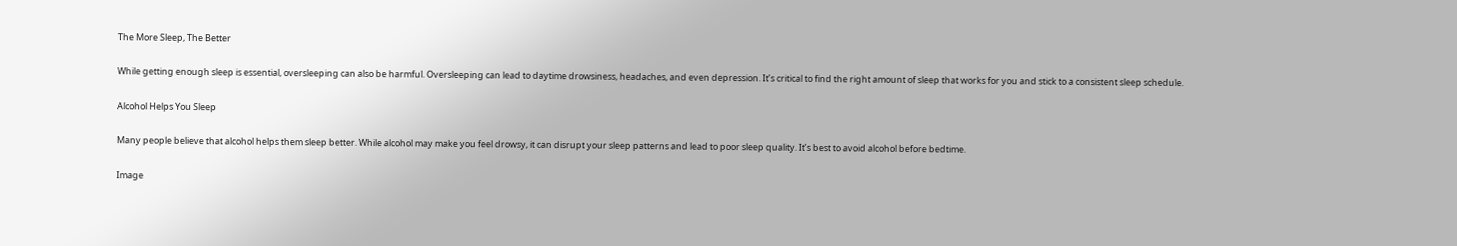The More Sleep, The Better

While getting enough sleep is essential, oversleeping can also be harmful. Oversleeping can lead to daytime drowsiness, headaches, and even depression. It’s critical to find the right amount of sleep that works for you and stick to a consistent sleep schedule.

Alcohol Helps You Sleep

Many people believe that alcohol helps them sleep better. While alcohol may make you feel drowsy, it can disrupt your sleep patterns and lead to poor sleep quality. It’s best to avoid alcohol before bedtime.

Image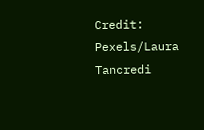Credit: Pexels/Laura Tancredi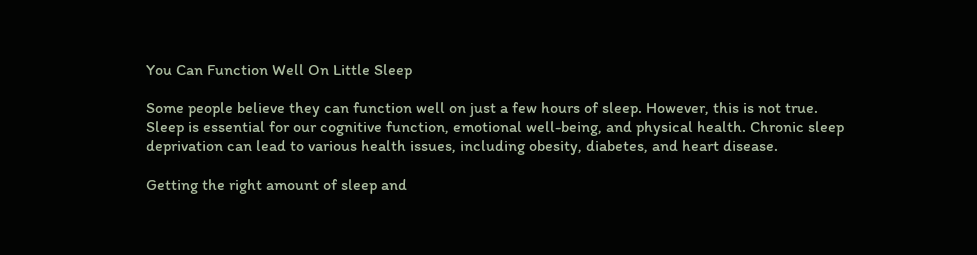You Can Function Well On Little Sleep

Some people believe they can function well on just a few hours of sleep. However, this is not true. Sleep is essential for our cognitive function, emotional well-being, and physical health. Chronic sleep deprivation can lead to various health issues, including obesity, diabetes, and heart disease.

Getting the right amount of sleep and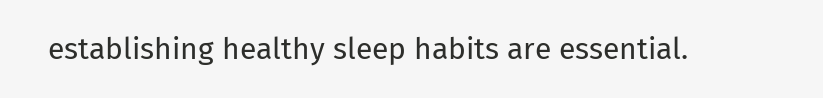establishing healthy sleep habits are essential.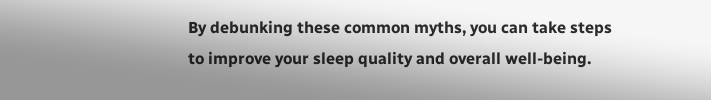By debunking these common myths, you can take steps to improve your sleep quality and overall well-being.